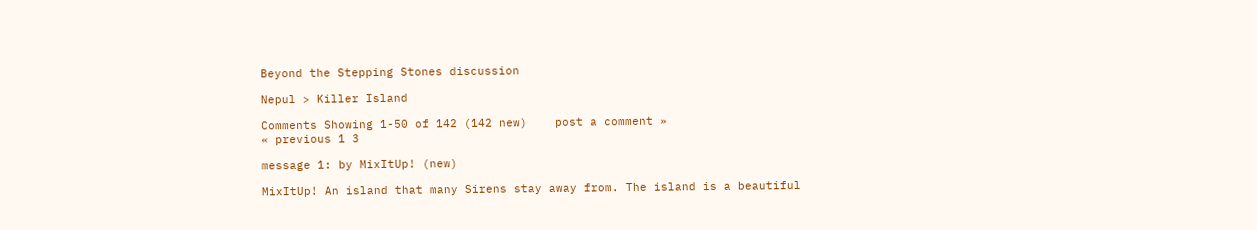Beyond the Stepping Stones discussion

Nepul > Killer Island

Comments Showing 1-50 of 142 (142 new)    post a comment »
« previous 1 3

message 1: by MixItUp! (new)

MixItUp! An island that many Sirens stay away from. The island is a beautiful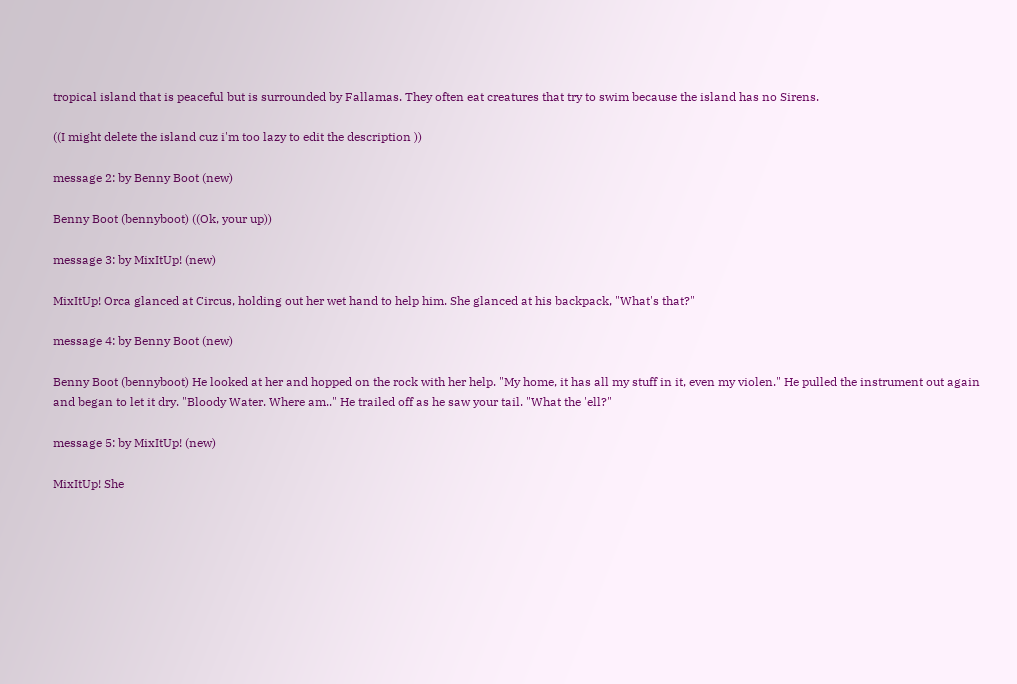tropical island that is peaceful but is surrounded by Fallamas. They often eat creatures that try to swim because the island has no Sirens.

((I might delete the island cuz i'm too lazy to edit the description ))

message 2: by Benny Boot (new)

Benny Boot (bennyboot) ((Ok, your up))

message 3: by MixItUp! (new)

MixItUp! Orca glanced at Circus, holding out her wet hand to help him. She glanced at his backpack, "What's that?"

message 4: by Benny Boot (new)

Benny Boot (bennyboot) He looked at her and hopped on the rock with her help. "My home, it has all my stuff in it, even my violen." He pulled the instrument out again and began to let it dry. "Bloody Water. Where am.." He trailed off as he saw your tail. "What the 'ell?"

message 5: by MixItUp! (new)

MixItUp! She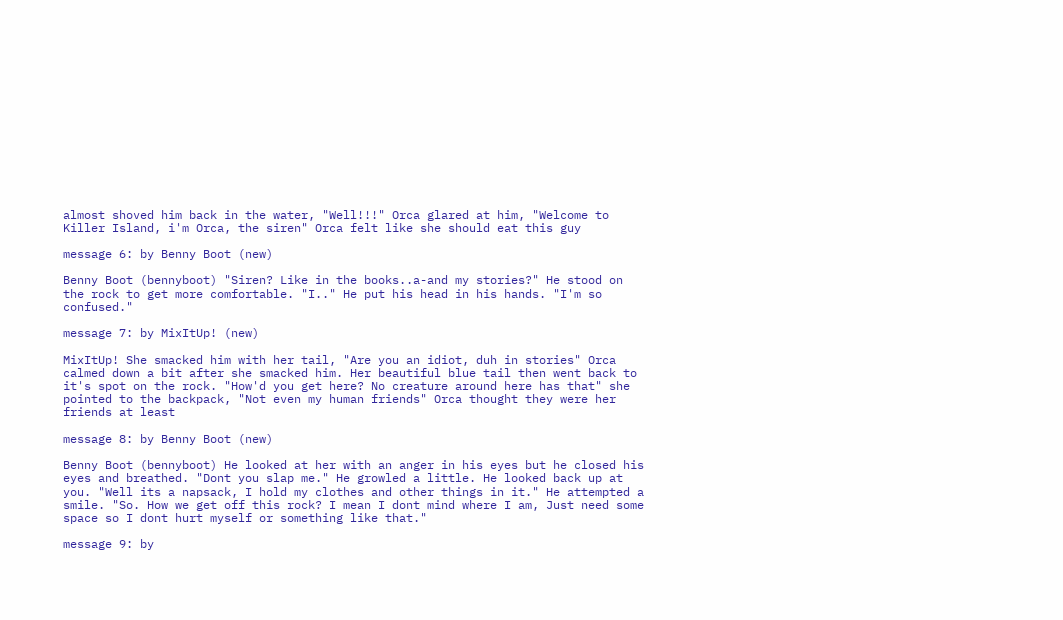almost shoved him back in the water, "Well!!!" Orca glared at him, "Welcome to Killer Island, i'm Orca, the siren" Orca felt like she should eat this guy

message 6: by Benny Boot (new)

Benny Boot (bennyboot) "Siren? Like in the books..a-and my stories?" He stood on the rock to get more comfortable. "I.." He put his head in his hands. "I'm so confused."

message 7: by MixItUp! (new)

MixItUp! She smacked him with her tail, "Are you an idiot, duh in stories" Orca calmed down a bit after she smacked him. Her beautiful blue tail then went back to it's spot on the rock. "How'd you get here? No creature around here has that" she pointed to the backpack, "Not even my human friends" Orca thought they were her friends at least

message 8: by Benny Boot (new)

Benny Boot (bennyboot) He looked at her with an anger in his eyes but he closed his eyes and breathed. "Dont you slap me." He growled a little. He looked back up at you. "Well its a napsack, I hold my clothes and other things in it." He attempted a smile. "So. How we get off this rock? I mean I dont mind where I am, Just need some space so I dont hurt myself or something like that."

message 9: by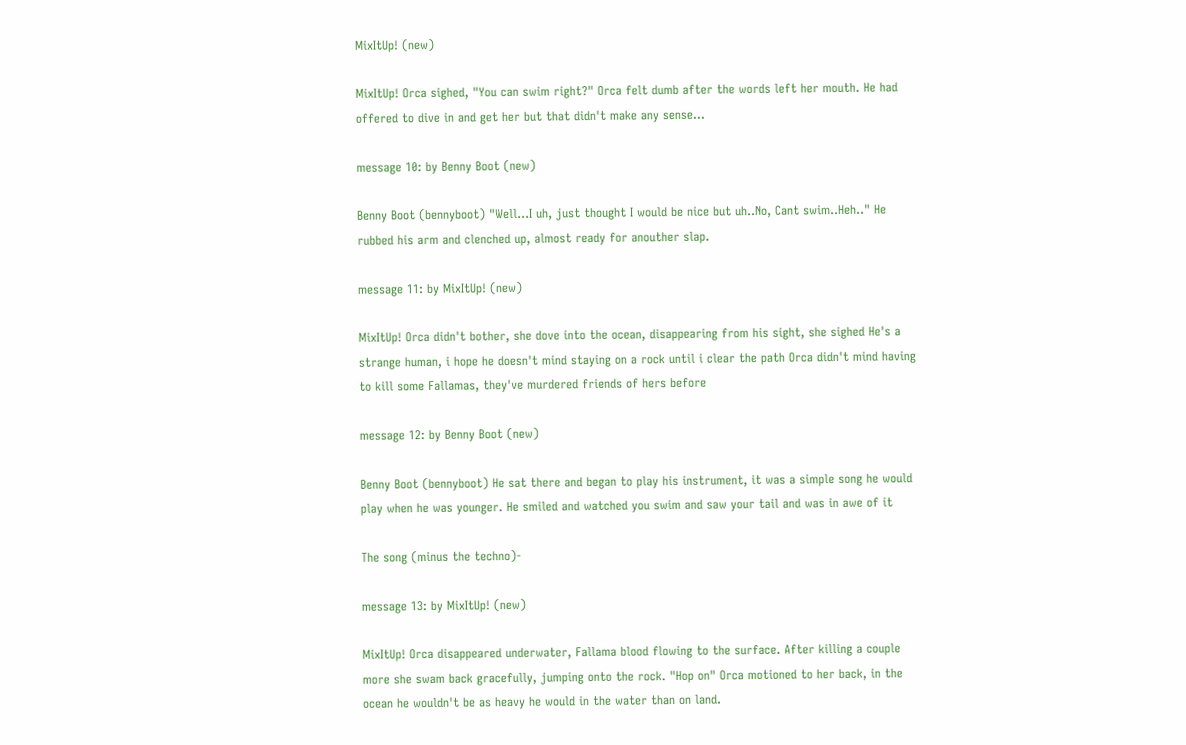MixItUp! (new)

MixItUp! Orca sighed, "You can swim right?" Orca felt dumb after the words left her mouth. He had offered to dive in and get her but that didn't make any sense...

message 10: by Benny Boot (new)

Benny Boot (bennyboot) "Well...I uh, just thought I would be nice but uh..No, Cant swim..Heh.." He rubbed his arm and clenched up, almost ready for anouther slap.

message 11: by MixItUp! (new)

MixItUp! Orca didn't bother, she dove into the ocean, disappearing from his sight, she sighed He's a strange human, i hope he doesn't mind staying on a rock until i clear the path Orca didn't mind having to kill some Fallamas, they've murdered friends of hers before

message 12: by Benny Boot (new)

Benny Boot (bennyboot) He sat there and began to play his instrument, it was a simple song he would play when he was younger. He smiled and watched you swim and saw your tail and was in awe of it

The song (minus the techno)-

message 13: by MixItUp! (new)

MixItUp! Orca disappeared underwater, Fallama blood flowing to the surface. After killing a couple more she swam back gracefully, jumping onto the rock. "Hop on" Orca motioned to her back, in the ocean he wouldn't be as heavy he would in the water than on land.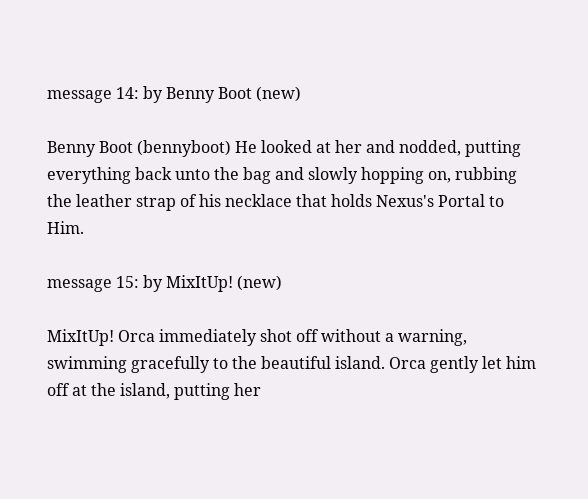message 14: by Benny Boot (new)

Benny Boot (bennyboot) He looked at her and nodded, putting everything back unto the bag and slowly hopping on, rubbing the leather strap of his necklace that holds Nexus's Portal to Him.

message 15: by MixItUp! (new)

MixItUp! Orca immediately shot off without a warning, swimming gracefully to the beautiful island. Orca gently let him off at the island, putting her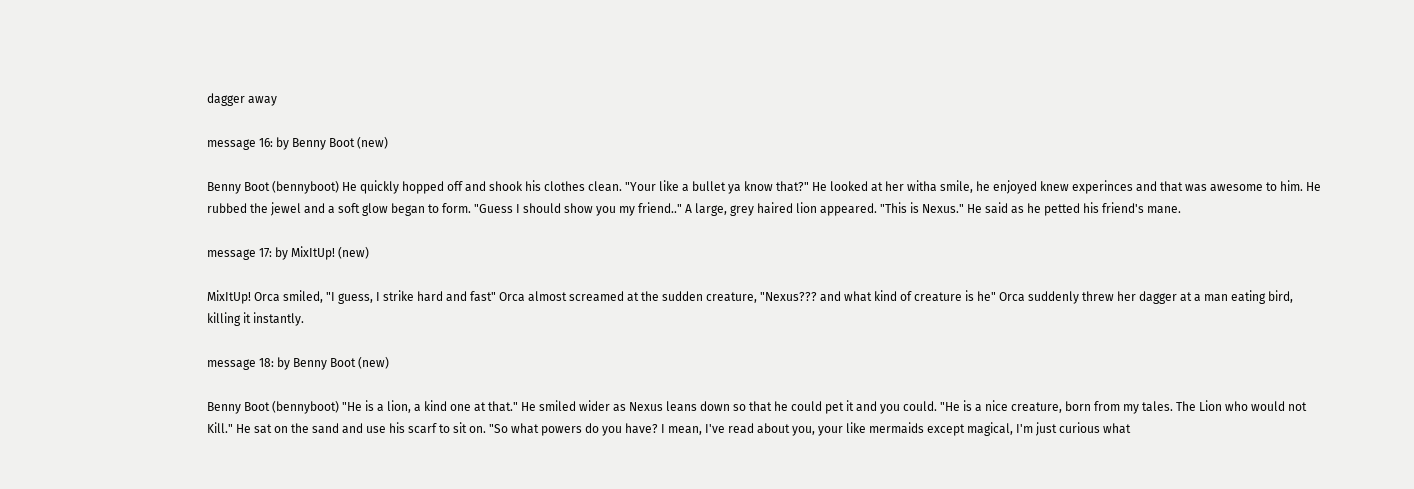dagger away

message 16: by Benny Boot (new)

Benny Boot (bennyboot) He quickly hopped off and shook his clothes clean. "Your like a bullet ya know that?" He looked at her witha smile, he enjoyed knew experinces and that was awesome to him. He rubbed the jewel and a soft glow began to form. "Guess I should show you my friend.." A large, grey haired lion appeared. "This is Nexus." He said as he petted his friend's mane.

message 17: by MixItUp! (new)

MixItUp! Orca smiled, "I guess, I strike hard and fast" Orca almost screamed at the sudden creature, "Nexus??? and what kind of creature is he" Orca suddenly threw her dagger at a man eating bird, killing it instantly.

message 18: by Benny Boot (new)

Benny Boot (bennyboot) "He is a lion, a kind one at that." He smiled wider as Nexus leans down so that he could pet it and you could. "He is a nice creature, born from my tales. The Lion who would not Kill." He sat on the sand and use his scarf to sit on. "So what powers do you have? I mean, I've read about you, your like mermaids except magical, I'm just curious what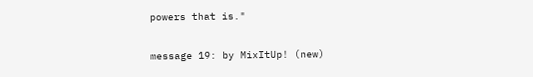powers that is."

message 19: by MixItUp! (new)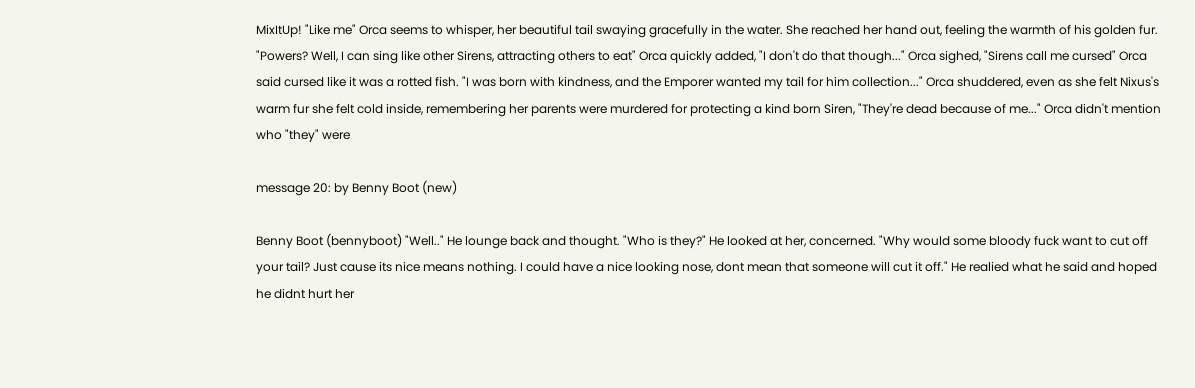MixItUp! "Like me" Orca seems to whisper, her beautiful tail swaying gracefully in the water. She reached her hand out, feeling the warmth of his golden fur. "Powers? Well, I can sing like other Sirens, attracting others to eat" Orca quickly added, "I don't do that though..." Orca sighed, "Sirens call me cursed" Orca said cursed like it was a rotted fish. "I was born with kindness, and the Emporer wanted my tail for him collection..." Orca shuddered, even as she felt Nixus's warm fur she felt cold inside, remembering her parents were murdered for protecting a kind born Siren, "They're dead because of me..." Orca didn't mention who "they" were

message 20: by Benny Boot (new)

Benny Boot (bennyboot) "Well.." He lounge back and thought. "Who is they?" He looked at her, concerned. "Why would some bloody fuck want to cut off your tail? Just cause its nice means nothing. I could have a nice looking nose, dont mean that someone will cut it off." He realied what he said and hoped he didnt hurt her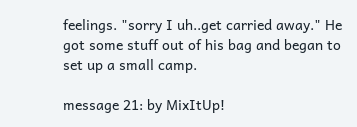feelings. "sorry I uh..get carried away." He got some stuff out of his bag and began to set up a small camp.

message 21: by MixItUp!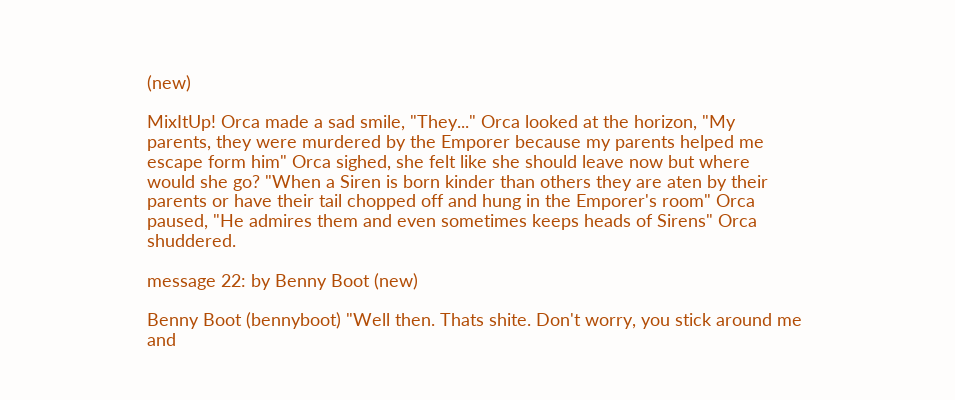(new)

MixItUp! Orca made a sad smile, "They..." Orca looked at the horizon, "My parents, they were murdered by the Emporer because my parents helped me escape form him" Orca sighed, she felt like she should leave now but where would she go? "When a Siren is born kinder than others they are aten by their parents or have their tail chopped off and hung in the Emporer's room" Orca paused, "He admires them and even sometimes keeps heads of Sirens" Orca shuddered.

message 22: by Benny Boot (new)

Benny Boot (bennyboot) "Well then. Thats shite. Don't worry, you stick around me and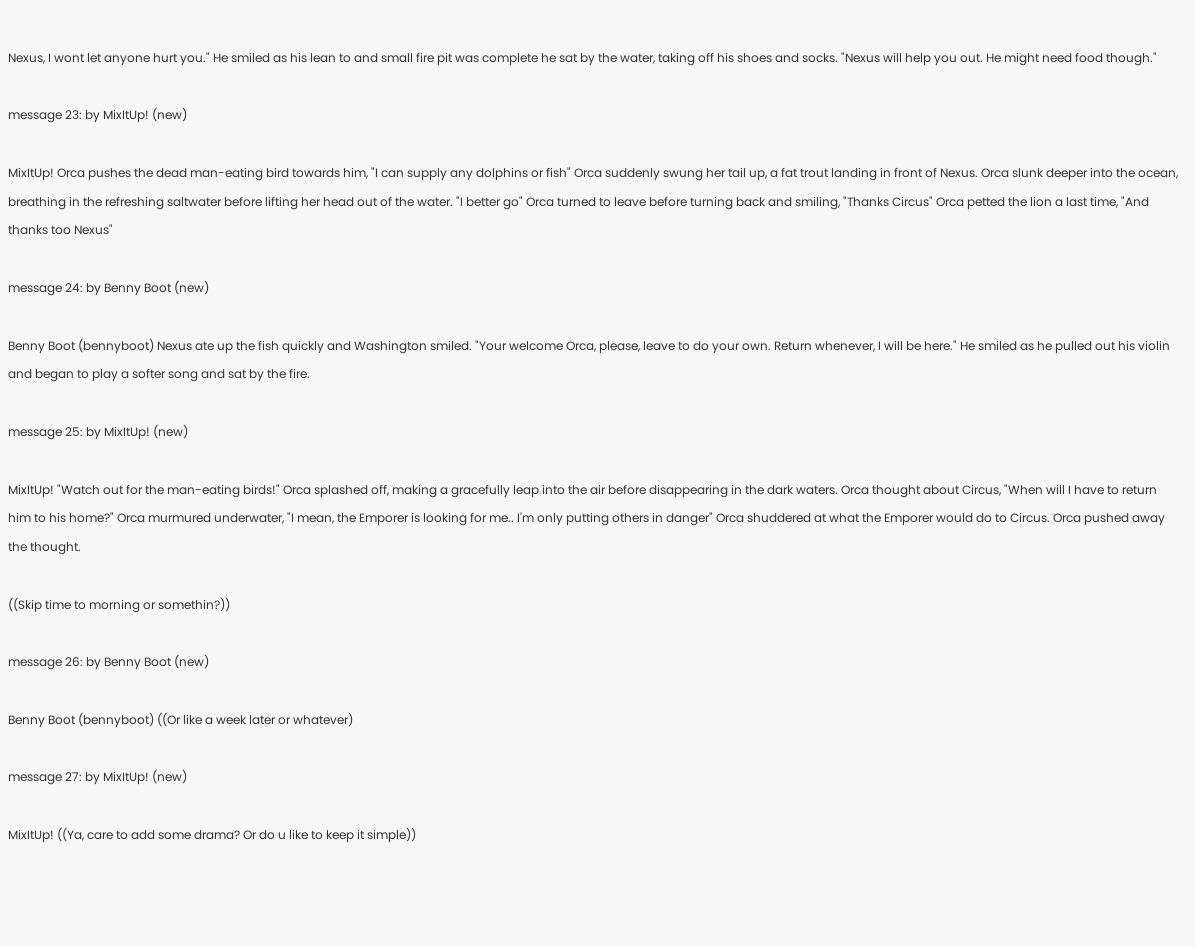Nexus, I wont let anyone hurt you." He smiled as his lean to and small fire pit was complete he sat by the water, taking off his shoes and socks. "Nexus will help you out. He might need food though."

message 23: by MixItUp! (new)

MixItUp! Orca pushes the dead man-eating bird towards him, "I can supply any dolphins or fish" Orca suddenly swung her tail up, a fat trout landing in front of Nexus. Orca slunk deeper into the ocean, breathing in the refreshing saltwater before lifting her head out of the water. "I better go" Orca turned to leave before turning back and smiling, "Thanks Circus" Orca petted the lion a last time, "And thanks too Nexus"

message 24: by Benny Boot (new)

Benny Boot (bennyboot) Nexus ate up the fish quickly and Washington smiled. "Your welcome Orca, please, leave to do your own. Return whenever, I will be here." He smiled as he pulled out his violin and began to play a softer song and sat by the fire.

message 25: by MixItUp! (new)

MixItUp! "Watch out for the man-eating birds!" Orca splashed off, making a gracefully leap into the air before disappearing in the dark waters. Orca thought about Circus, "When will I have to return him to his home?" Orca murmured underwater, "I mean, the Emporer is looking for me.. I'm only putting others in danger" Orca shuddered at what the Emporer would do to Circus. Orca pushed away the thought.

((Skip time to morning or somethin?))

message 26: by Benny Boot (new)

Benny Boot (bennyboot) ((Or like a week later or whatever)

message 27: by MixItUp! (new)

MixItUp! ((Ya, care to add some drama? Or do u like to keep it simple))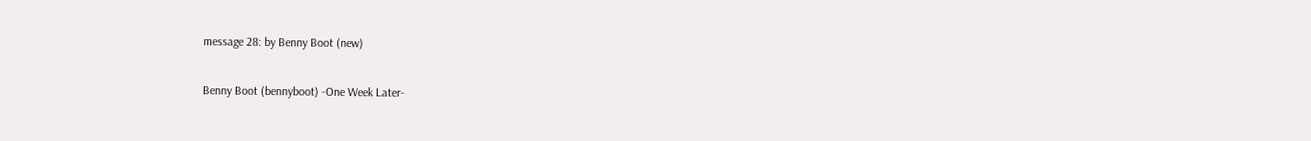message 28: by Benny Boot (new)

Benny Boot (bennyboot) -One Week Later-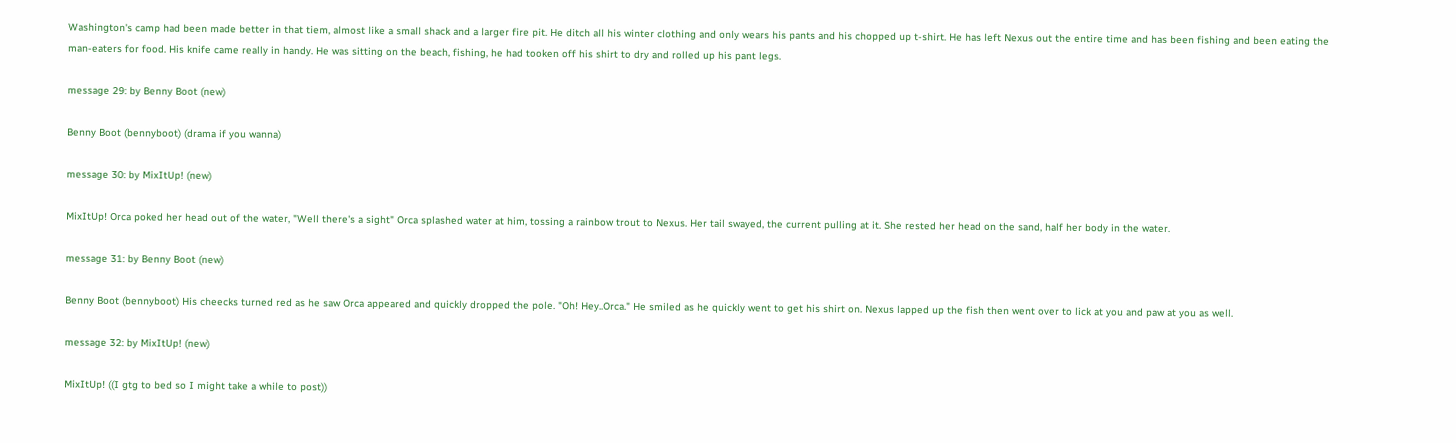Washington's camp had been made better in that tiem, almost like a small shack and a larger fire pit. He ditch all his winter clothing and only wears his pants and his chopped up t-shirt. He has left Nexus out the entire time and has been fishing and been eating the man-eaters for food. His knife came really in handy. He was sitting on the beach, fishing, he had tooken off his shirt to dry and rolled up his pant legs.

message 29: by Benny Boot (new)

Benny Boot (bennyboot) (drama if you wanna)

message 30: by MixItUp! (new)

MixItUp! Orca poked her head out of the water, "Well there's a sight" Orca splashed water at him, tossing a rainbow trout to Nexus. Her tail swayed, the current pulling at it. She rested her head on the sand, half her body in the water.

message 31: by Benny Boot (new)

Benny Boot (bennyboot) His cheecks turned red as he saw Orca appeared and quickly dropped the pole. "Oh! Hey..Orca." He smiled as he quickly went to get his shirt on. Nexus lapped up the fish then went over to lick at you and paw at you as well.

message 32: by MixItUp! (new)

MixItUp! ((I gtg to bed so I might take a while to post))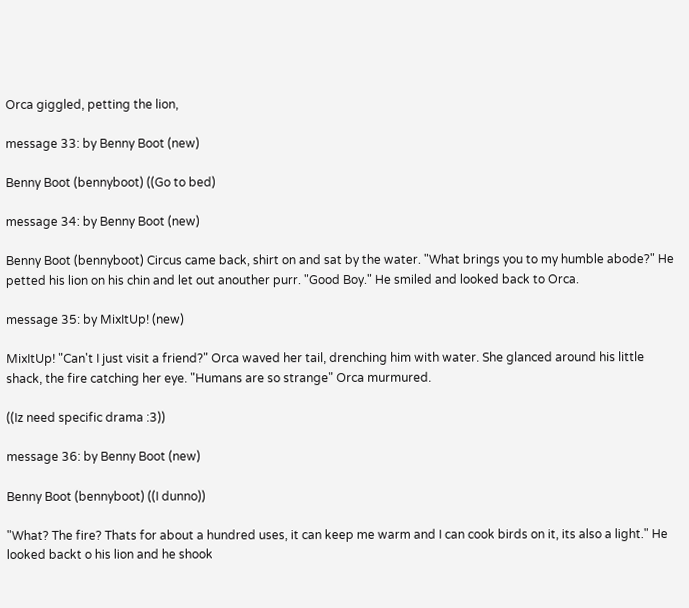Orca giggled, petting the lion,

message 33: by Benny Boot (new)

Benny Boot (bennyboot) ((Go to bed)

message 34: by Benny Boot (new)

Benny Boot (bennyboot) Circus came back, shirt on and sat by the water. "What brings you to my humble abode?" He petted his lion on his chin and let out anouther purr. "Good Boy." He smiled and looked back to Orca.

message 35: by MixItUp! (new)

MixItUp! "Can't I just visit a friend?" Orca waved her tail, drenching him with water. She glanced around his little shack, the fire catching her eye. "Humans are so strange" Orca murmured.

((Iz need specific drama :3))

message 36: by Benny Boot (new)

Benny Boot (bennyboot) ((I dunno))

"What? The fire? Thats for about a hundred uses, it can keep me warm and I can cook birds on it, its also a light." He looked backt o his lion and he shook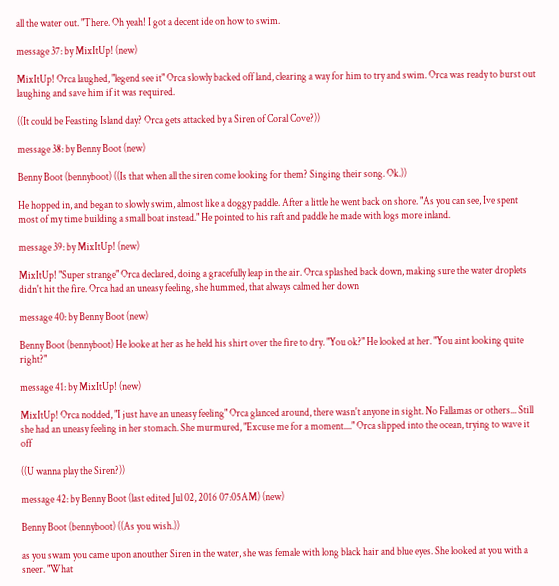all the water out. "There. Oh yeah! I got a decent ide on how to swim.

message 37: by MixItUp! (new)

MixItUp! Orca laughed, "legend see it" Orca slowly backed off land, clearing a way for him to try and swim. Orca was ready to burst out laughing and save him if it was required.

((It could be Feasting Island day? Orca gets attacked by a Siren of Coral Cove?))

message 38: by Benny Boot (new)

Benny Boot (bennyboot) ((Is that when all the siren come looking for them? Singing their song. Ok.))

He hopped in, and began to slowly swim, almost like a doggy paddle. After a little he went back on shore. "As you can see, Ive spent most of my time building a small boat instead." He pointed to his raft and paddle he made with logs more inland.

message 39: by MixItUp! (new)

MixItUp! "Super strange" Orca declared, doing a gracefully leap in the air. Orca splashed back down, making sure the water droplets didn't hit the fire. Orca had an uneasy feeling, she hummed, that always calmed her down

message 40: by Benny Boot (new)

Benny Boot (bennyboot) He looke at her as he held his shirt over the fire to dry. "You ok?" He looked at her. "You aint looking quite right?"

message 41: by MixItUp! (new)

MixItUp! Orca nodded, "I just have an uneasy feeling" Orca glanced around, there wasn't anyone in sight. No Fallamas or others... Still she had an uneasy feeling in her stomach. She murmured, "Excuse me for a moment...." Orca slipped into the ocean, trying to wave it off

((U wanna play the Siren?))

message 42: by Benny Boot (last edited Jul 02, 2016 07:05AM) (new)

Benny Boot (bennyboot) ((As you wish.))

as you swam you came upon anouther Siren in the water, she was female with long black hair and blue eyes. She looked at you with a sneer. "What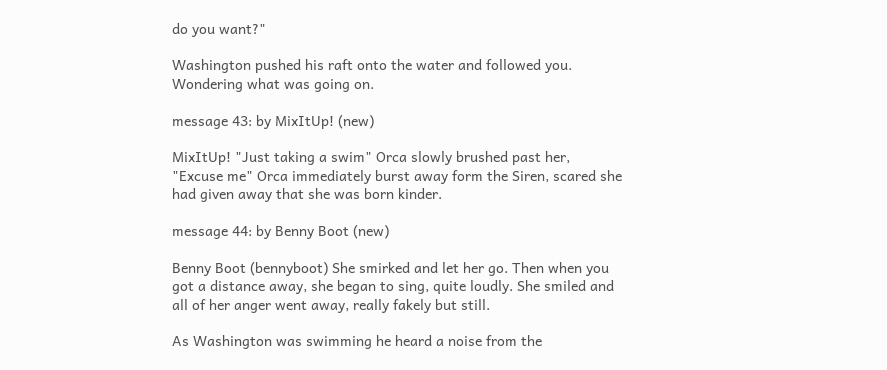do you want?"

Washington pushed his raft onto the water and followed you. Wondering what was going on.

message 43: by MixItUp! (new)

MixItUp! "Just taking a swim" Orca slowly brushed past her, "Excuse me" Orca immediately burst away form the Siren, scared she had given away that she was born kinder.

message 44: by Benny Boot (new)

Benny Boot (bennyboot) She smirked and let her go. Then when you got a distance away, she began to sing, quite loudly. She smiled and all of her anger went away, really fakely but still.

As Washington was swimming he heard a noise from the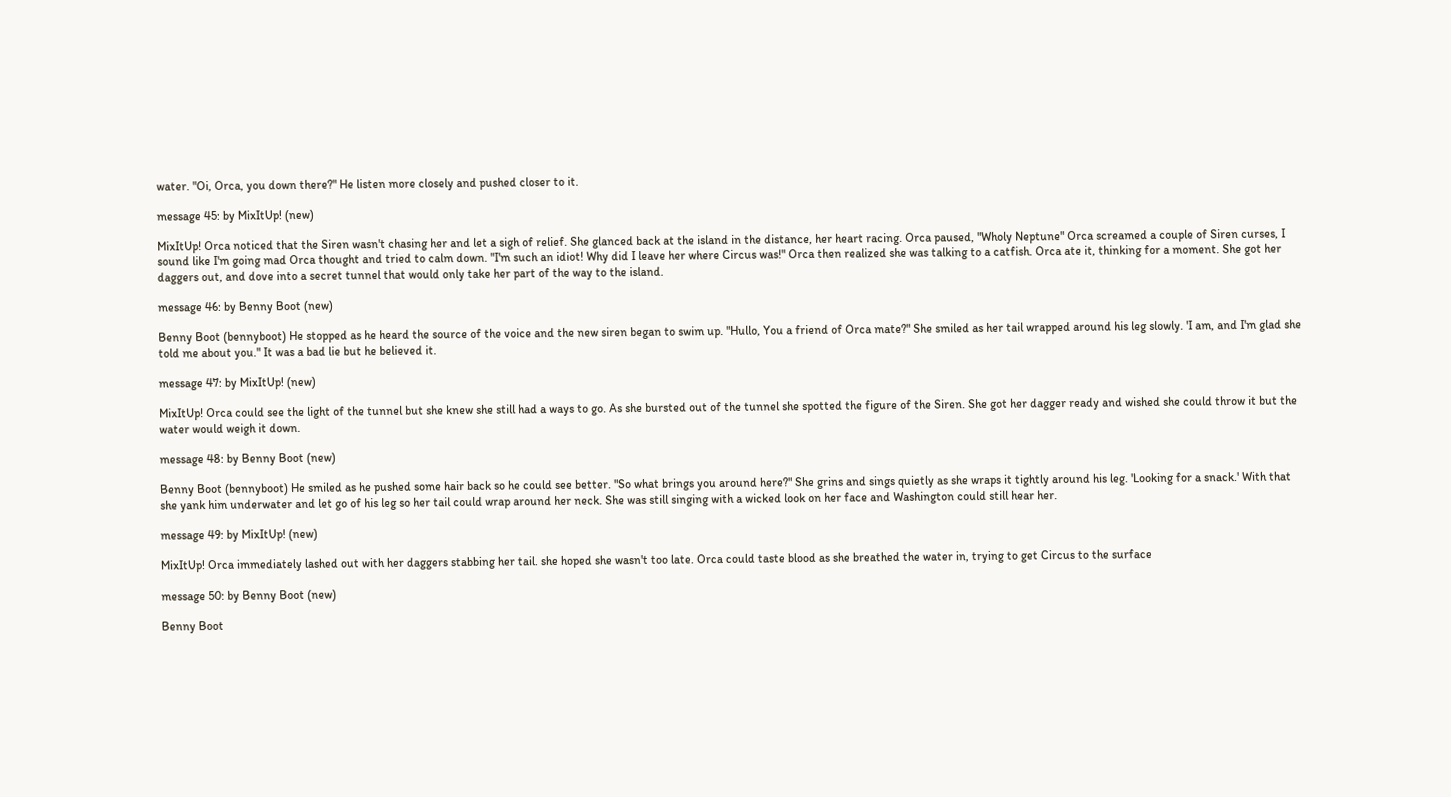water. "Oi, Orca, you down there?" He listen more closely and pushed closer to it.

message 45: by MixItUp! (new)

MixItUp! Orca noticed that the Siren wasn't chasing her and let a sigh of relief. She glanced back at the island in the distance, her heart racing. Orca paused, "Wholy Neptune" Orca screamed a couple of Siren curses, I sound like I'm going mad Orca thought and tried to calm down. "I'm such an idiot! Why did I leave her where Circus was!" Orca then realized she was talking to a catfish. Orca ate it, thinking for a moment. She got her daggers out, and dove into a secret tunnel that would only take her part of the way to the island.

message 46: by Benny Boot (new)

Benny Boot (bennyboot) He stopped as he heard the source of the voice and the new siren began to swim up. "Hullo, You a friend of Orca mate?" She smiled as her tail wrapped around his leg slowly. 'I am, and I'm glad she told me about you." It was a bad lie but he believed it.

message 47: by MixItUp! (new)

MixItUp! Orca could see the light of the tunnel but she knew she still had a ways to go. As she bursted out of the tunnel she spotted the figure of the Siren. She got her dagger ready and wished she could throw it but the water would weigh it down.

message 48: by Benny Boot (new)

Benny Boot (bennyboot) He smiled as he pushed some hair back so he could see better. "So what brings you around here?" She grins and sings quietly as she wraps it tightly around his leg. 'Looking for a snack.' With that she yank him underwater and let go of his leg so her tail could wrap around her neck. She was still singing with a wicked look on her face and Washington could still hear her.

message 49: by MixItUp! (new)

MixItUp! Orca immediately lashed out with her daggers stabbing her tail. she hoped she wasn't too late. Orca could taste blood as she breathed the water in, trying to get Circus to the surface

message 50: by Benny Boot (new)

Benny Boot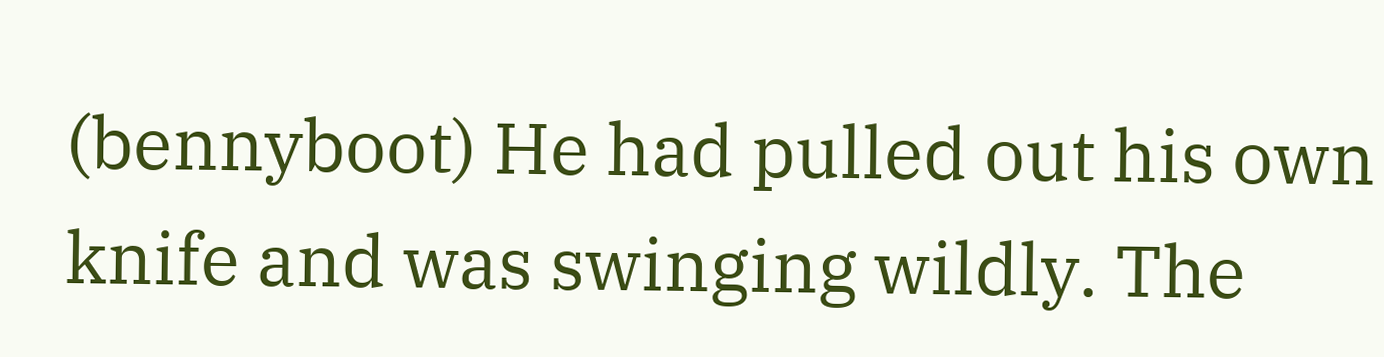(bennyboot) He had pulled out his own knife and was swinging wildly. The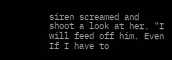siren screamed and shoot a look at her. "I will feed off him. Even If I have to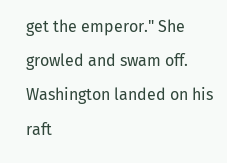get the emperor." She growled and swam off. Washington landed on his raft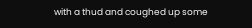with a thud and coughed up some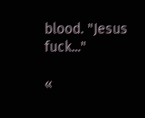blood. "Jesus fuck..."

«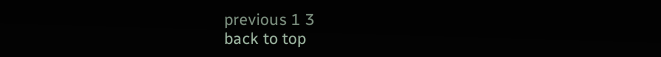previous 1 3
back to top